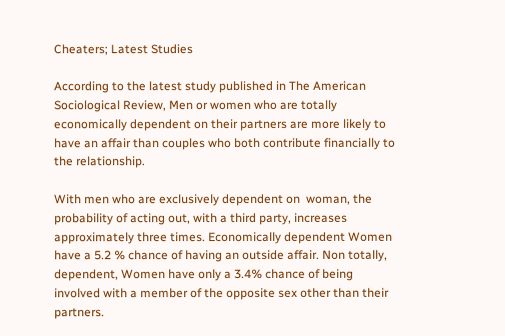Cheaters; Latest Studies

According to the latest study published in The American Sociological Review, Men or women who are totally economically dependent on their partners are more likely to have an affair than couples who both contribute financially to the relationship.

With men who are exclusively dependent on  woman, the probability of acting out, with a third party, increases approximately three times. Economically dependent Women have a 5.2 % chance of having an outside affair. Non totally, dependent, Women have only a 3.4% chance of being involved with a member of the opposite sex other than their partners.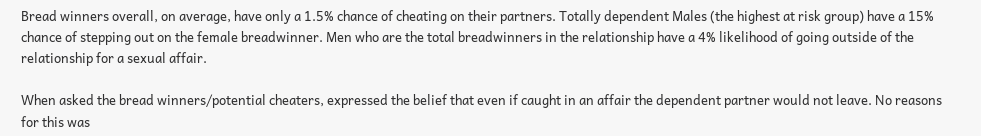Bread winners overall, on average, have only a 1.5% chance of cheating on their partners. Totally dependent Males (the highest at risk group) have a 15% chance of stepping out on the female breadwinner. Men who are the total breadwinners in the relationship have a 4% likelihood of going outside of the relationship for a sexual affair.

When asked the bread winners/potential cheaters, expressed the belief that even if caught in an affair the dependent partner would not leave. No reasons for this was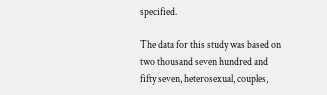specified.

The data for this study was based on two thousand seven hundred and fifty seven, heterosexual, couples,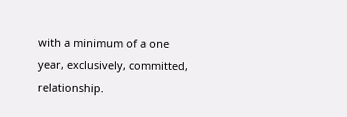with a minimum of a one year, exclusively, committed, relationship.